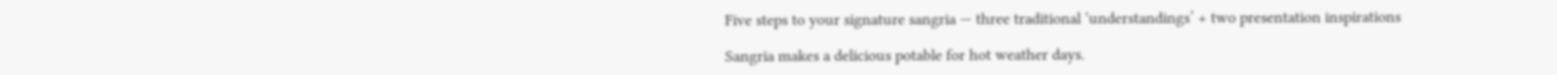Five steps to your signature sangria — three traditional ‘understandings’ + two presentation inspirations

Sangria makes a delicious potable for hot weather days.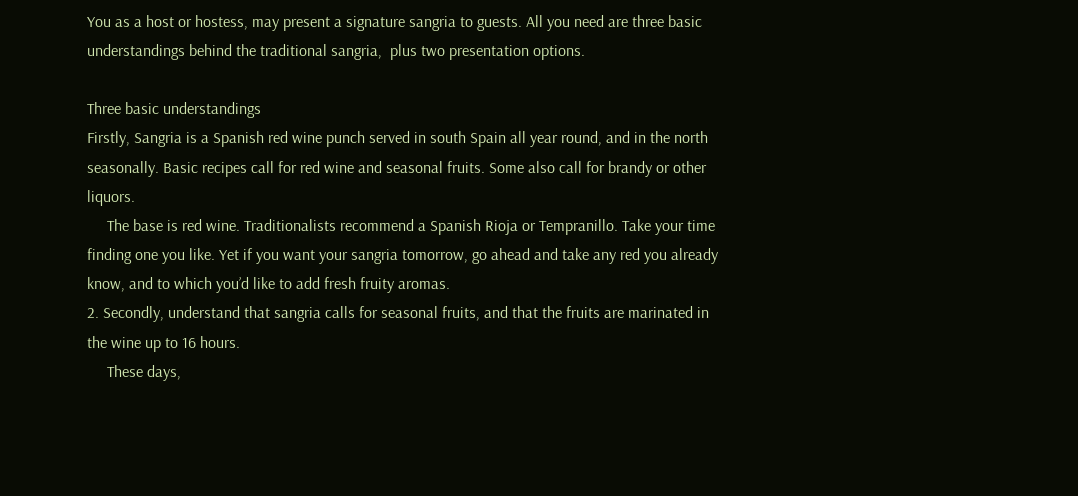You as a host or hostess, may present a signature sangria to guests. All you need are three basic understandings behind the traditional sangria,  plus two presentation options.

Three basic understandings
Firstly, Sangria is a Spanish red wine punch served in south Spain all year round, and in the north seasonally. Basic recipes call for red wine and seasonal fruits. Some also call for brandy or other liquors.
     The base is red wine. Traditionalists recommend a Spanish Rioja or Tempranillo. Take your time finding one you like. Yet if you want your sangria tomorrow, go ahead and take any red you already know, and to which you’d like to add fresh fruity aromas.
2. Secondly, understand that sangria calls for seasonal fruits, and that the fruits are marinated in the wine up to 16 hours.
     These days,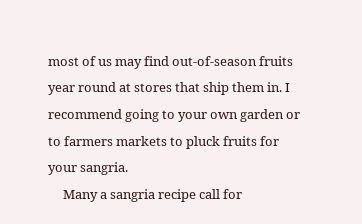most of us may find out-of-season fruits year round at stores that ship them in. I recommend going to your own garden or to farmers markets to pluck fruits for your sangria.
     Many a sangria recipe call for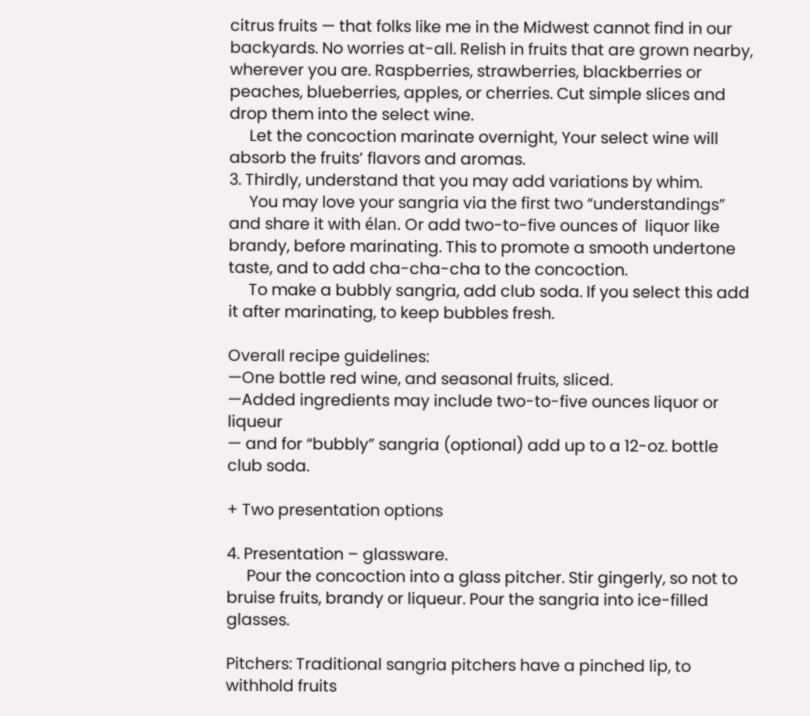citrus fruits — that folks like me in the Midwest cannot find in our backyards. No worries at-all. Relish in fruits that are grown nearby, wherever you are. Raspberries, strawberries, blackberries or peaches, blueberries, apples, or cherries. Cut simple slices and drop them into the select wine.
     Let the concoction marinate overnight, Your select wine will absorb the fruits’ flavors and aromas.
3. Thirdly, understand that you may add variations by whim.
     You may love your sangria via the first two “understandings” and share it with élan. Or add two-to-five ounces of  liquor like brandy, before marinating. This to promote a smooth undertone taste, and to add cha-cha-cha to the concoction.
     To make a bubbly sangria, add club soda. If you select this add it after marinating, to keep bubbles fresh.

Overall recipe guidelines:
—One bottle red wine, and seasonal fruits, sliced.
—Added ingredients may include two-to-five ounces liquor or liqueur
— and for “bubbly” sangria (optional) add up to a 12-oz. bottle club soda.

+ Two presentation options

4. Presentation – glassware.
     Pour the concoction into a glass pitcher. Stir gingerly, so not to bruise fruits, brandy or liqueur. Pour the sangria into ice-filled glasses.

Pitchers: Traditional sangria pitchers have a pinched lip, to withhold fruits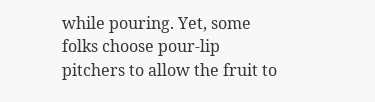while pouring. Yet, some folks choose pour-lip pitchers to allow the fruit to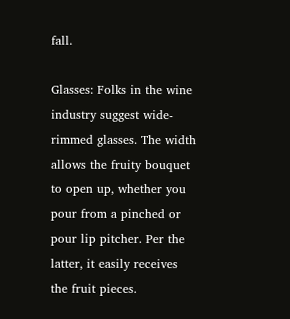fall.

Glasses: Folks in the wine industry suggest wide-rimmed glasses. The width allows the fruity bouquet to open up, whether you pour from a pinched or pour lip pitcher. Per the latter, it easily receives the fruit pieces.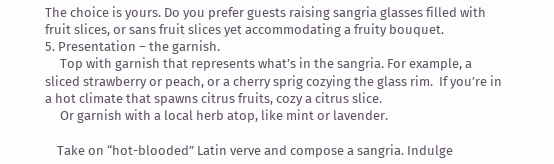The choice is yours. Do you prefer guests raising sangria glasses filled with fruit slices, or sans fruit slices yet accommodating a fruity bouquet.
5. Presentation – the garnish.
     Top with garnish that represents what’s in the sangria. For example, a sliced strawberry or peach, or a cherry sprig cozying the glass rim.  If you’re in a hot climate that spawns citrus fruits, cozy a citrus slice.
     Or garnish with a local herb atop, like mint or lavender.

    Take on “hot-blooded” Latin verve and compose a sangria. Indulge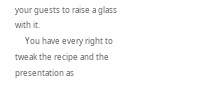your guests to raise a glass with it.
     You have every right to tweak the recipe and the presentation as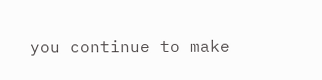you continue to make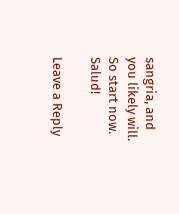sangria, and you likely will. So start now. Salud!

Leave a Reply